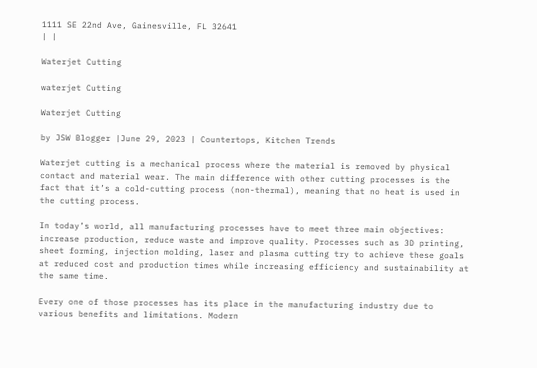1111 SE 22nd Ave, Gainesville, FL 32641
| |

Waterjet Cutting

waterjet Cutting

Waterjet Cutting

by JSW Blogger |June 29, 2023 | Countertops, Kitchen Trends

Waterjet cutting is a mechanical process where the material is removed by physical contact and material wear. The main difference with other cutting processes is the fact that it’s a cold-cutting process (non-thermal), meaning that no heat is used in the cutting process.

In today’s world, all manufacturing processes have to meet three main objectives: increase production, reduce waste and improve quality. Processes such as 3D printing, sheet forming, injection molding, laser and plasma cutting try to achieve these goals at reduced cost and production times while increasing efficiency and sustainability at the same time.

Every one of those processes has its place in the manufacturing industry due to various benefits and limitations. Modern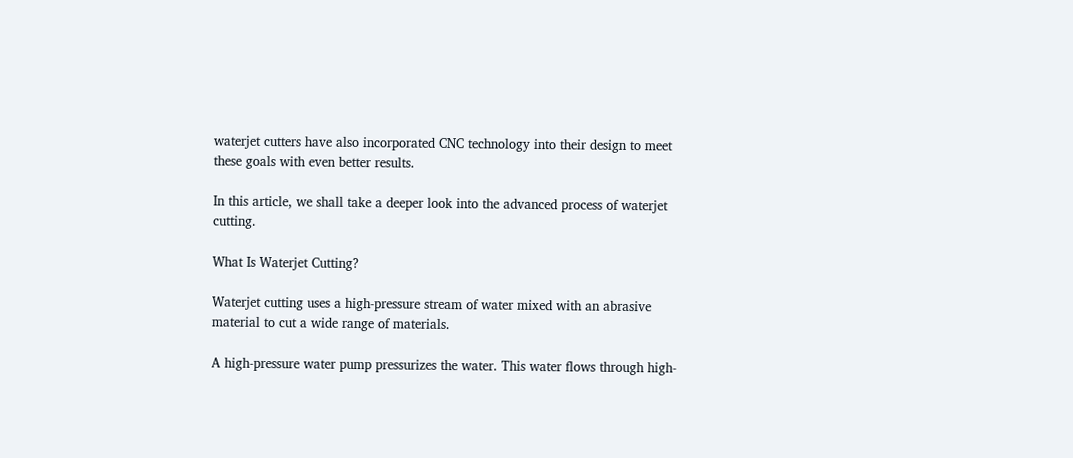waterjet cutters have also incorporated CNC technology into their design to meet these goals with even better results.

In this article, we shall take a deeper look into the advanced process of waterjet cutting.

What Is Waterjet Cutting?

Waterjet cutting uses a high-pressure stream of water mixed with an abrasive material to cut a wide range of materials.

A high-pressure water pump pressurizes the water. This water flows through high-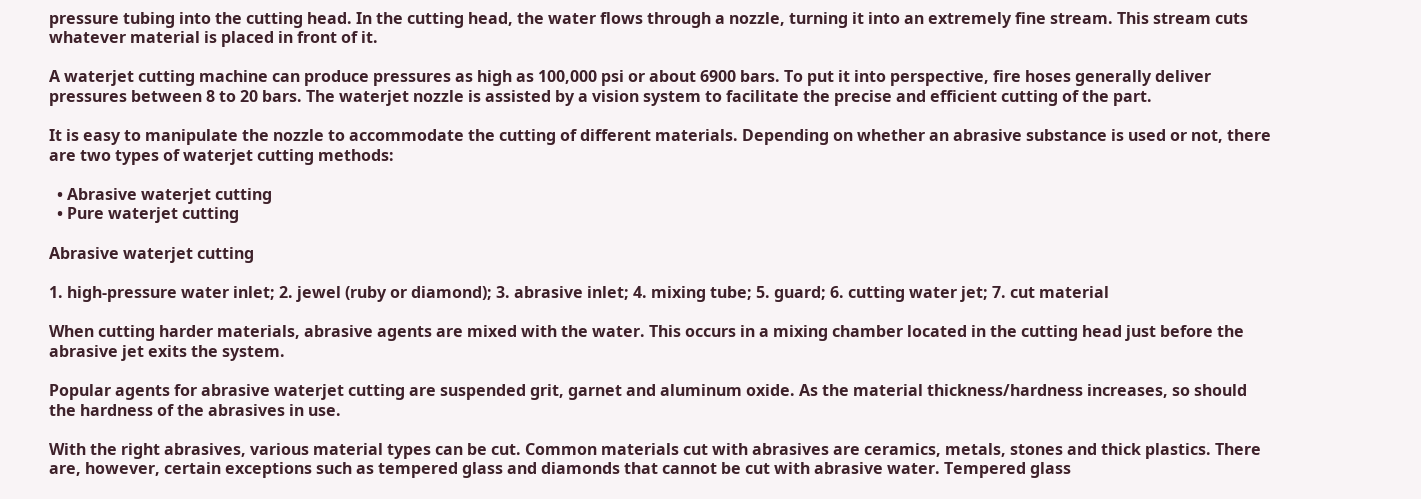pressure tubing into the cutting head. In the cutting head, the water flows through a nozzle, turning it into an extremely fine stream. This stream cuts whatever material is placed in front of it.

A waterjet cutting machine can produce pressures as high as 100,000 psi or about 6900 bars. To put it into perspective, fire hoses generally deliver pressures between 8 to 20 bars. The waterjet nozzle is assisted by a vision system to facilitate the precise and efficient cutting of the part.

It is easy to manipulate the nozzle to accommodate the cutting of different materials. Depending on whether an abrasive substance is used or not, there are two types of waterjet cutting methods:

  • Abrasive waterjet cutting
  • Pure waterjet cutting

Abrasive waterjet cutting

1. high-pressure water inlet; 2. jewel (ruby or diamond); 3. abrasive inlet; 4. mixing tube; 5. guard; 6. cutting water jet; 7. cut material

When cutting harder materials, abrasive agents are mixed with the water. This occurs in a mixing chamber located in the cutting head just before the abrasive jet exits the system.

Popular agents for abrasive waterjet cutting are suspended grit, garnet and aluminum oxide. As the material thickness/hardness increases, so should the hardness of the abrasives in use.

With the right abrasives, various material types can be cut. Common materials cut with abrasives are ceramics, metals, stones and thick plastics. There are, however, certain exceptions such as tempered glass and diamonds that cannot be cut with abrasive water. Tempered glass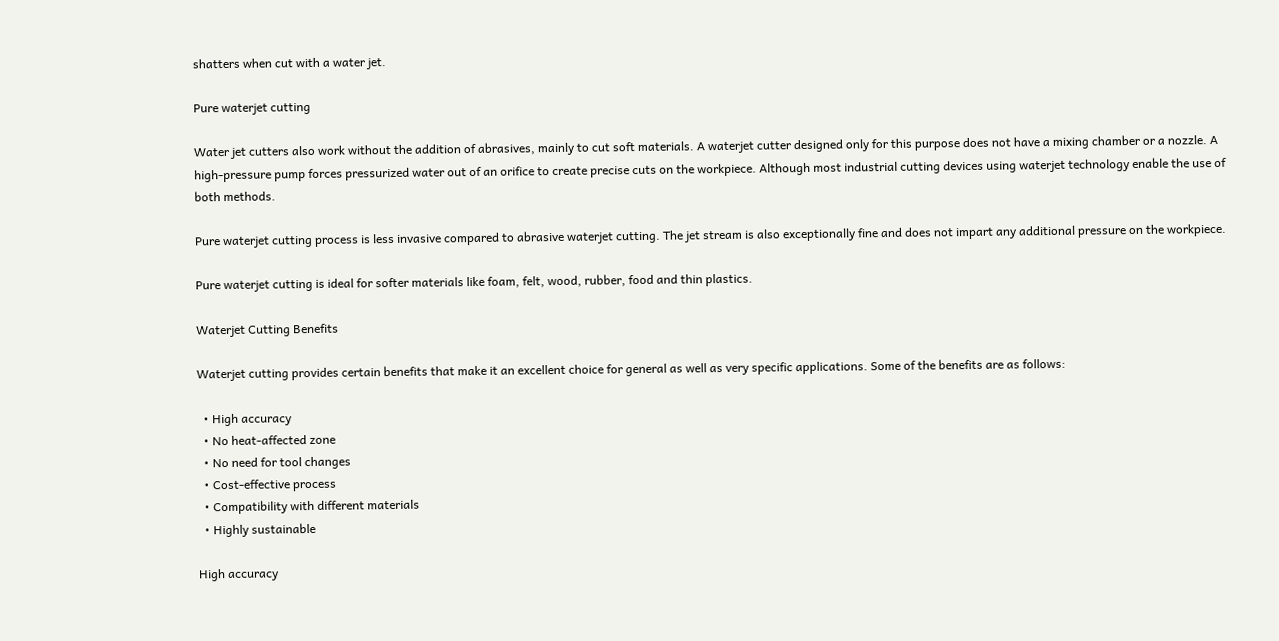shatters when cut with a water jet.

Pure waterjet cutting

Water jet cutters also work without the addition of abrasives, mainly to cut soft materials. A waterjet cutter designed only for this purpose does not have a mixing chamber or a nozzle. A high-pressure pump forces pressurized water out of an orifice to create precise cuts on the workpiece. Although most industrial cutting devices using waterjet technology enable the use of both methods.

Pure waterjet cutting process is less invasive compared to abrasive waterjet cutting. The jet stream is also exceptionally fine and does not impart any additional pressure on the workpiece.

Pure waterjet cutting is ideal for softer materials like foam, felt, wood, rubber, food and thin plastics.

Waterjet Cutting Benefits

Waterjet cutting provides certain benefits that make it an excellent choice for general as well as very specific applications. Some of the benefits are as follows:

  • High accuracy
  • No heat-affected zone
  • No need for tool changes
  • Cost-effective process
  • Compatibility with different materials
  • Highly sustainable

High accuracy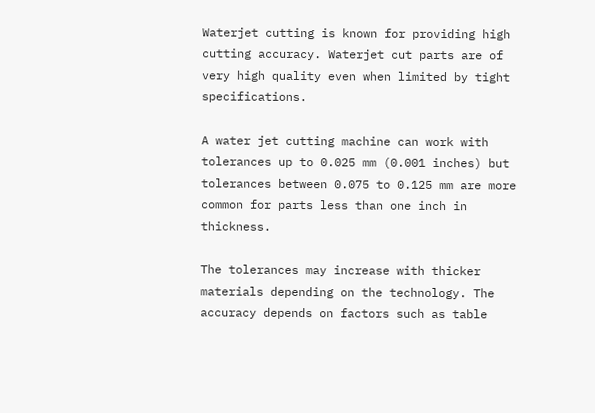Waterjet cutting is known for providing high cutting accuracy. Waterjet cut parts are of very high quality even when limited by tight specifications.

A water jet cutting machine can work with tolerances up to 0.025 mm (0.001 inches) but tolerances between 0.075 to 0.125 mm are more common for parts less than one inch in thickness.

The tolerances may increase with thicker materials depending on the technology. The accuracy depends on factors such as table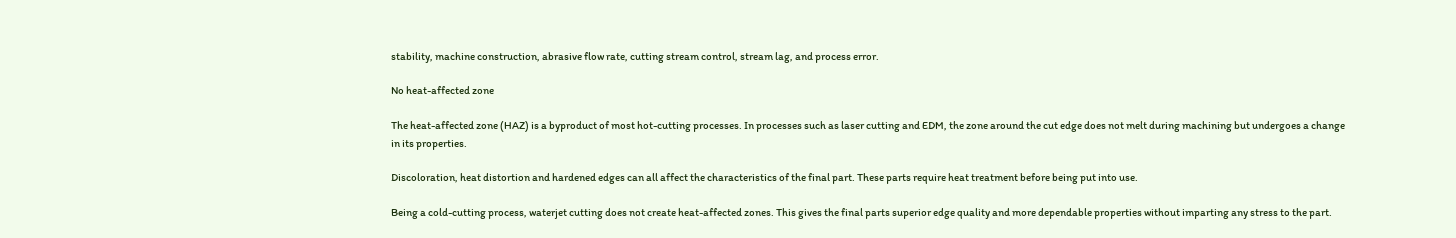stability, machine construction, abrasive flow rate, cutting stream control, stream lag, and process error.

No heat-affected zone

The heat-affected zone (HAZ) is a byproduct of most hot-cutting processes. In processes such as laser cutting and EDM, the zone around the cut edge does not melt during machining but undergoes a change in its properties.

Discoloration, heat distortion and hardened edges can all affect the characteristics of the final part. These parts require heat treatment before being put into use.

Being a cold-cutting process, waterjet cutting does not create heat-affected zones. This gives the final parts superior edge quality and more dependable properties without imparting any stress to the part.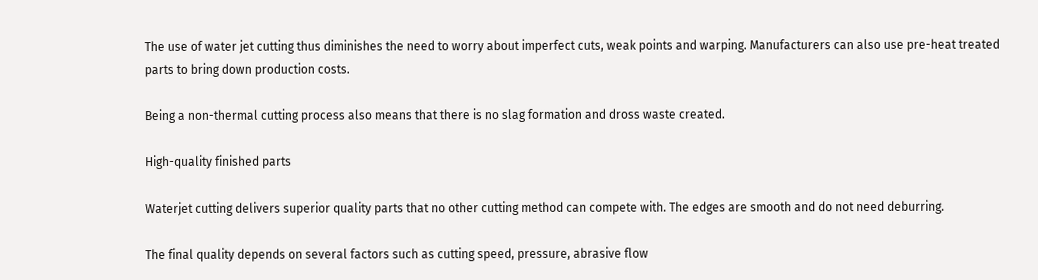The use of water jet cutting thus diminishes the need to worry about imperfect cuts, weak points and warping. Manufacturers can also use pre-heat treated parts to bring down production costs.

Being a non-thermal cutting process also means that there is no slag formation and dross waste created.

High-quality finished parts

Waterjet cutting delivers superior quality parts that no other cutting method can compete with. The edges are smooth and do not need deburring.

The final quality depends on several factors such as cutting speed, pressure, abrasive flow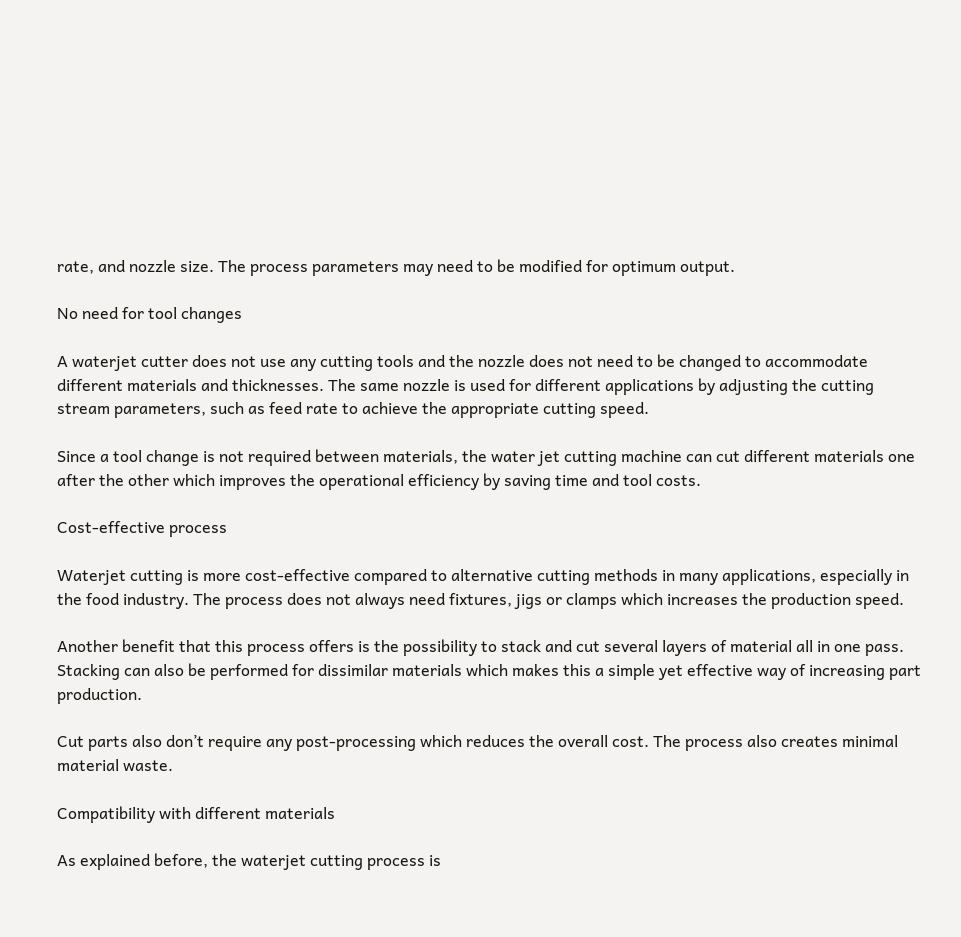rate, and nozzle size. The process parameters may need to be modified for optimum output.

No need for tool changes

A waterjet cutter does not use any cutting tools and the nozzle does not need to be changed to accommodate different materials and thicknesses. The same nozzle is used for different applications by adjusting the cutting stream parameters, such as feed rate to achieve the appropriate cutting speed.

Since a tool change is not required between materials, the water jet cutting machine can cut different materials one after the other which improves the operational efficiency by saving time and tool costs.

Cost-effective process

Waterjet cutting is more cost-effective compared to alternative cutting methods in many applications, especially in the food industry. The process does not always need fixtures, jigs or clamps which increases the production speed.

Another benefit that this process offers is the possibility to stack and cut several layers of material all in one pass. Stacking can also be performed for dissimilar materials which makes this a simple yet effective way of increasing part production.

Cut parts also don’t require any post-processing which reduces the overall cost. The process also creates minimal material waste.

Compatibility with different materials

As explained before, the waterjet cutting process is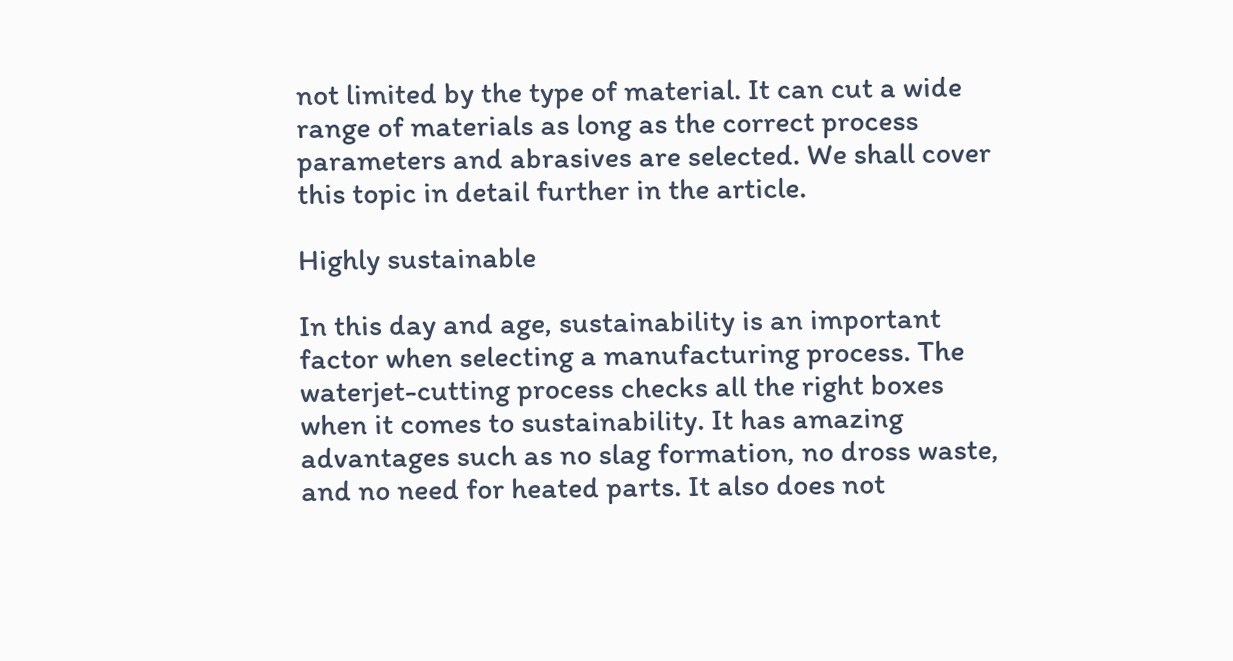not limited by the type of material. It can cut a wide range of materials as long as the correct process parameters and abrasives are selected. We shall cover this topic in detail further in the article.

Highly sustainable

In this day and age, sustainability is an important factor when selecting a manufacturing process. The waterjet-cutting process checks all the right boxes when it comes to sustainability. It has amazing advantages such as no slag formation, no dross waste, and no need for heated parts. It also does not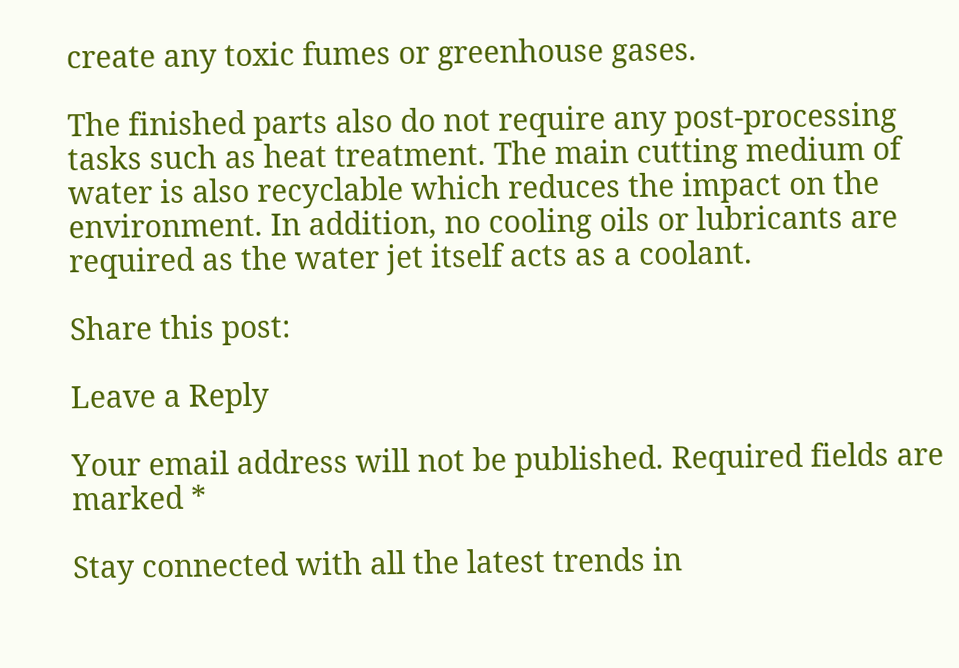create any toxic fumes or greenhouse gases.

The finished parts also do not require any post-processing tasks such as heat treatment. The main cutting medium of water is also recyclable which reduces the impact on the environment. In addition, no cooling oils or lubricants are required as the water jet itself acts as a coolant.

Share this post:

Leave a Reply

Your email address will not be published. Required fields are marked *

Stay connected with all the latest trends in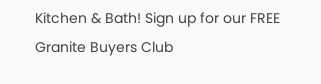Kitchen & Bath! Sign up for our FREE Granite Buyers Club